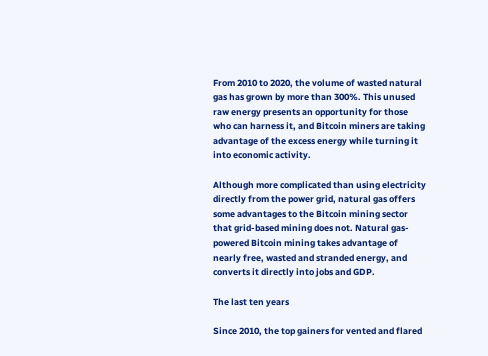From 2010 to 2020, the volume of wasted natural gas has grown by more than 300%. This unused raw energy presents an opportunity for those who can harness it, and Bitcoin miners are taking advantage of the excess energy while turning it into economic activity.

Although more complicated than using electricity directly from the power grid, natural gas offers some advantages to the Bitcoin mining sector that grid-based mining does not. Natural gas-powered Bitcoin mining takes advantage of nearly free, wasted and stranded energy, and converts it directly into jobs and GDP.

The last ten years

Since 2010, the top gainers for vented and flared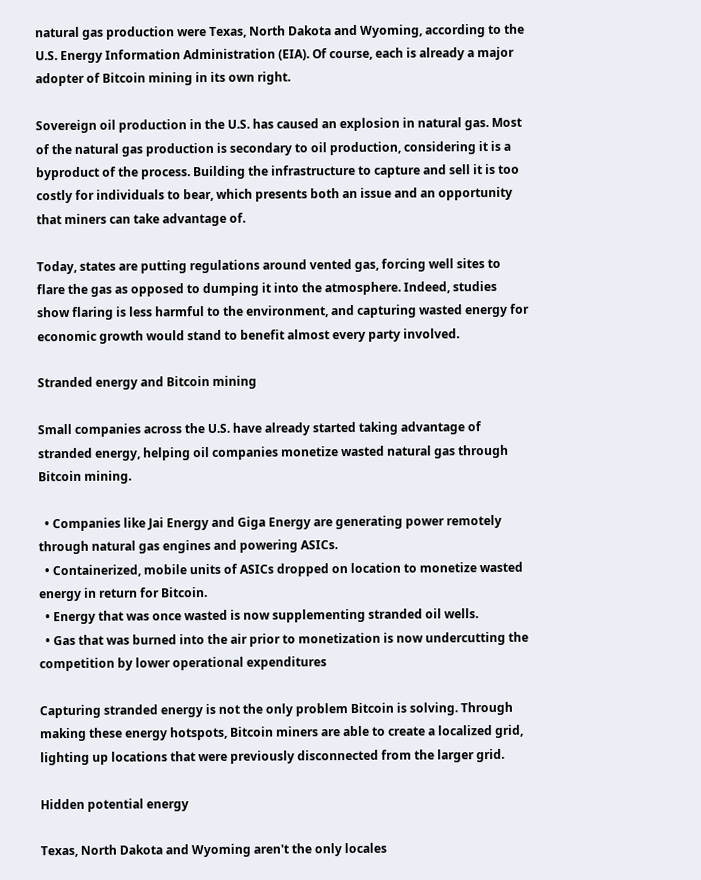natural gas production were Texas, North Dakota and Wyoming, according to the U.S. Energy Information Administration (EIA). Of course, each is already a major adopter of Bitcoin mining in its own right.

Sovereign oil production in the U.S. has caused an explosion in natural gas. Most of the natural gas production is secondary to oil production, considering it is a byproduct of the process. Building the infrastructure to capture and sell it is too costly for individuals to bear, which presents both an issue and an opportunity that miners can take advantage of.

Today, states are putting regulations around vented gas, forcing well sites to flare the gas as opposed to dumping it into the atmosphere. Indeed, studies show flaring is less harmful to the environment, and capturing wasted energy for economic growth would stand to benefit almost every party involved.

Stranded energy and Bitcoin mining

Small companies across the U.S. have already started taking advantage of stranded energy, helping oil companies monetize wasted natural gas through Bitcoin mining.

  • Companies like Jai Energy and Giga Energy are generating power remotely through natural gas engines and powering ASICs.
  • Containerized, mobile units of ASICs dropped on location to monetize wasted energy in return for Bitcoin.
  • Energy that was once wasted is now supplementing stranded oil wells.
  • Gas that was burned into the air prior to monetization is now undercutting the competition by lower operational expenditures

Capturing stranded energy is not the only problem Bitcoin is solving. Through making these energy hotspots, Bitcoin miners are able to create a localized grid, lighting up locations that were previously disconnected from the larger grid.

Hidden potential energy

Texas, North Dakota and Wyoming aren't the only locales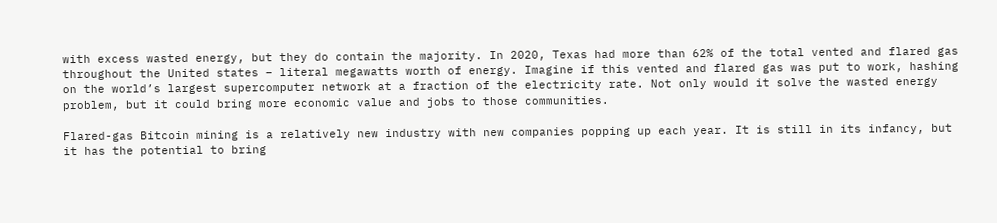with excess wasted energy, but they do contain the majority. In 2020, Texas had more than 62% of the total vented and flared gas throughout the United states – literal megawatts worth of energy. Imagine if this vented and flared gas was put to work, hashing on the world’s largest supercomputer network at a fraction of the electricity rate. Not only would it solve the wasted energy problem, but it could bring more economic value and jobs to those communities.

Flared-gas Bitcoin mining is a relatively new industry with new companies popping up each year. It is still in its infancy, but it has the potential to bring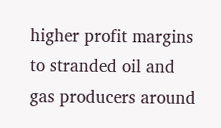higher profit margins to stranded oil and gas producers around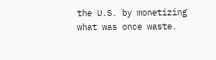the U.S. by monetizing what was once waste.